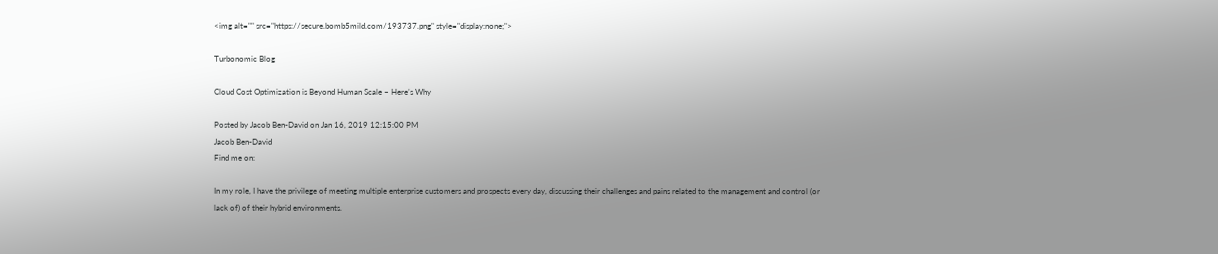<img alt="" src="https://secure.bomb5mild.com/193737.png" style="display:none;">

Turbonomic Blog

Cloud Cost Optimization is Beyond Human Scale – Here’s Why

Posted by Jacob Ben-David on Jan 16, 2019 12:15:00 PM
Jacob Ben-David
Find me on:

In my role, I have the privilege of meeting multiple enterprise customers and prospects every day, discussing their challenges and pains related to the management and control (or lack of) of their hybrid environments.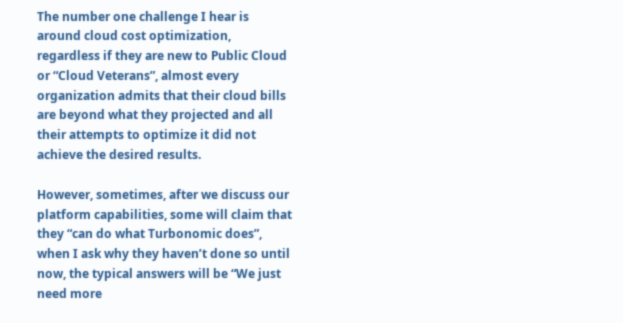The number one challenge I hear is around cloud cost optimization, regardless if they are new to Public Cloud or “Cloud Veterans”, almost every organization admits that their cloud bills are beyond what they projected and all their attempts to optimize it did not achieve the desired results.

However, sometimes, after we discuss our platform capabilities, some will claim that they “can do what Turbonomic does”, when I ask why they haven’t done so until now, the typical answers will be “We just need more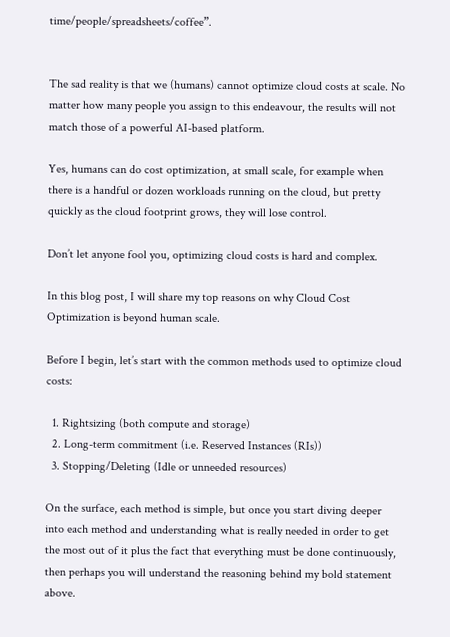time/people/spreadsheets/coffee”.


The sad reality is that we (humans) cannot optimize cloud costs at scale. No matter how many people you assign to this endeavour, the results will not match those of a powerful AI-based platform.

Yes, humans can do cost optimization, at small scale, for example when there is a handful or dozen workloads running on the cloud, but pretty quickly as the cloud footprint grows, they will lose control.

Don’t let anyone fool you, optimizing cloud costs is hard and complex.

In this blog post, I will share my top reasons on why Cloud Cost Optimization is beyond human scale.

Before I begin, let’s start with the common methods used to optimize cloud costs:

  1. Rightsizing (both compute and storage)
  2. Long-term commitment (i.e. Reserved Instances (RIs))
  3. Stopping/Deleting (Idle or unneeded resources)

On the surface, each method is simple, but once you start diving deeper into each method and understanding what is really needed in order to get the most out of it plus the fact that everything must be done continuously, then perhaps you will understand the reasoning behind my bold statement above.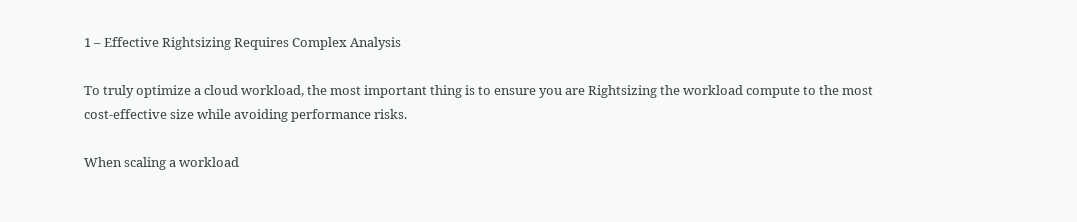1 – Effective Rightsizing Requires Complex Analysis

To truly optimize a cloud workload, the most important thing is to ensure you are Rightsizing the workload compute to the most cost-effective size while avoiding performance risks.

When scaling a workload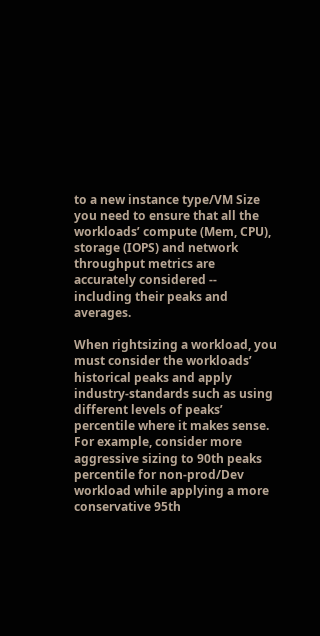to a new instance type/VM Size you need to ensure that all the workloads’ compute (Mem, CPU), storage (IOPS) and network throughput metrics are accurately considered -- including their peaks and averages.

When rightsizing a workload, you must consider the workloads’ historical peaks and apply industry-standards such as using different levels of peaks’ percentile where it makes sense. For example, consider more aggressive sizing to 90th peaks percentile for non-prod/Dev workload while applying a more conservative 95th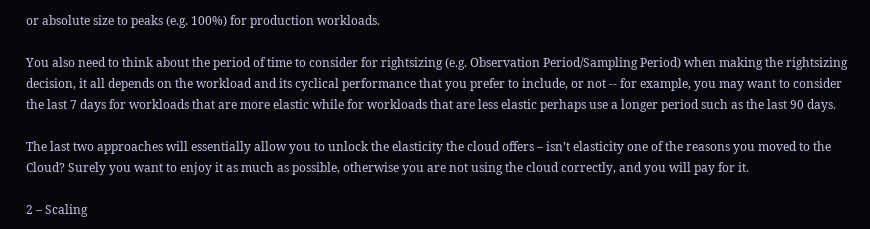or absolute size to peaks (e.g. 100%) for production workloads.

You also need to think about the period of time to consider for rightsizing (e.g. Observation Period/Sampling Period) when making the rightsizing decision, it all depends on the workload and its cyclical performance that you prefer to include, or not -- for example, you may want to consider the last 7 days for workloads that are more elastic while for workloads that are less elastic perhaps use a longer period such as the last 90 days.

The last two approaches will essentially allow you to unlock the elasticity the cloud offers – isn’t elasticity one of the reasons you moved to the Cloud? Surely you want to enjoy it as much as possible, otherwise you are not using the cloud correctly, and you will pay for it.

2 – Scaling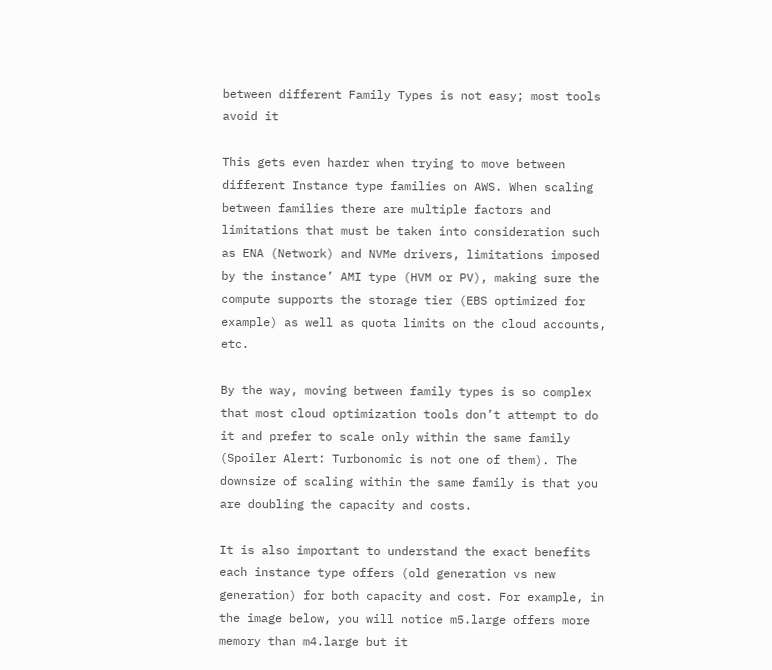between different Family Types is not easy; most tools avoid it

This gets even harder when trying to move between different Instance type families on AWS. When scaling between families there are multiple factors and limitations that must be taken into consideration such as ENA (Network) and NVMe drivers, limitations imposed by the instance’ AMI type (HVM or PV), making sure the compute supports the storage tier (EBS optimized for example) as well as quota limits on the cloud accounts, etc.

By the way, moving between family types is so complex that most cloud optimization tools don’t attempt to do it and prefer to scale only within the same family (Spoiler Alert: Turbonomic is not one of them). The downsize of scaling within the same family is that you are doubling the capacity and costs.

It is also important to understand the exact benefits each instance type offers (old generation vs new generation) for both capacity and cost. For example, in the image below, you will notice m5.large offers more memory than m4.large but it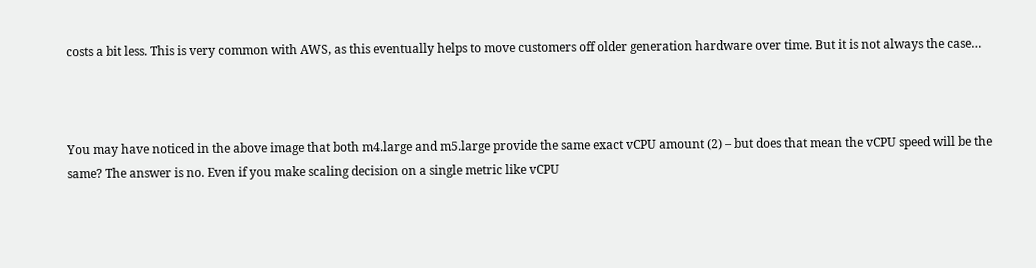costs a bit less. This is very common with AWS, as this eventually helps to move customers off older generation hardware over time. But it is not always the case…



You may have noticed in the above image that both m4.large and m5.large provide the same exact vCPU amount (2) – but does that mean the vCPU speed will be the same? The answer is no. Even if you make scaling decision on a single metric like vCPU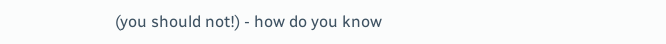(you should not!) - how do you know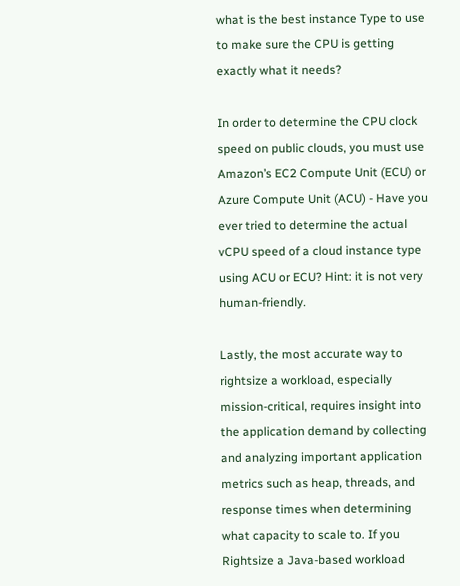what is the best instance Type to use to make sure the CPU is getting exactly what it needs?

In order to determine the CPU clock speed on public clouds, you must use Amazon’s EC2 Compute Unit (ECU) or Azure Compute Unit (ACU) - Have you ever tried to determine the actual vCPU speed of a cloud instance type using ACU or ECU? Hint: it is not very human-friendly.

Lastly, the most accurate way to rightsize a workload, especially mission-critical, requires insight into the application demand by collecting and analyzing important application metrics such as heap, threads, and response times when determining what capacity to scale to. If you Rightsize a Java-based workload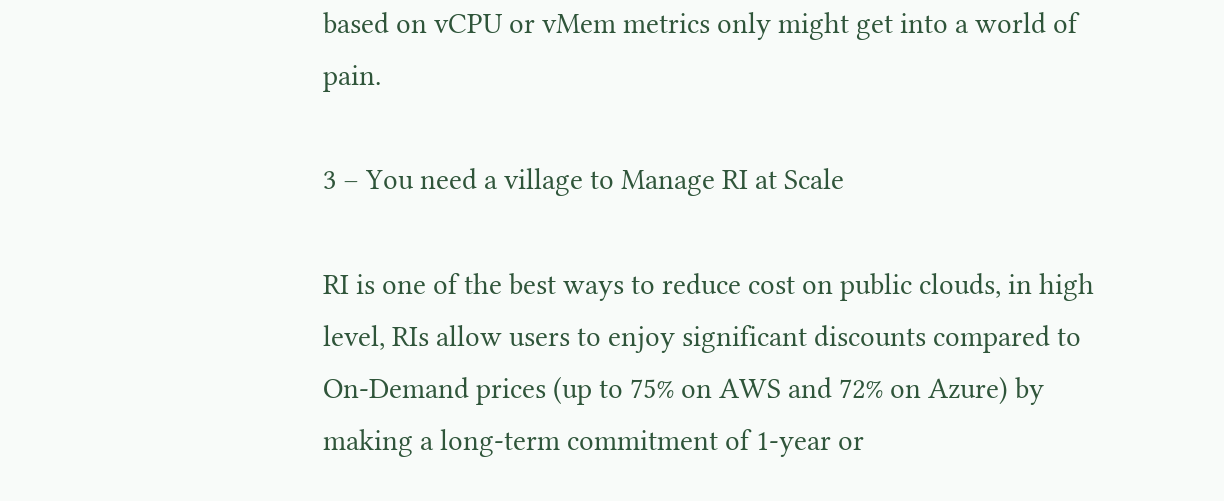based on vCPU or vMem metrics only might get into a world of pain.

3 – You need a village to Manage RI at Scale

RI is one of the best ways to reduce cost on public clouds, in high level, RIs allow users to enjoy significant discounts compared to On-Demand prices (up to 75% on AWS and 72% on Azure) by making a long-term commitment of 1-year or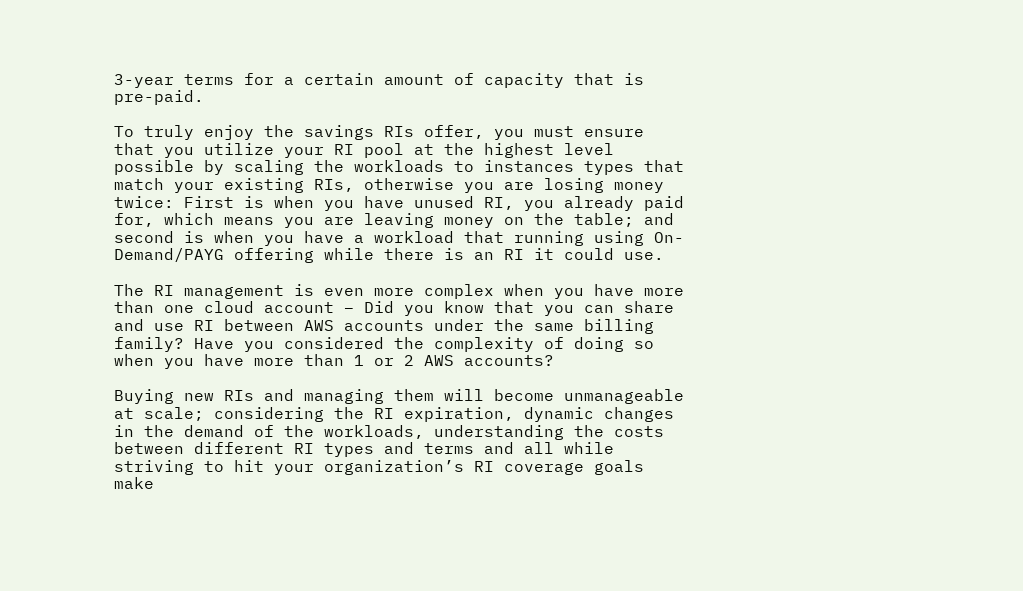3-year terms for a certain amount of capacity that is pre-paid.

To truly enjoy the savings RIs offer, you must ensure that you utilize your RI pool at the highest level possible by scaling the workloads to instances types that match your existing RIs, otherwise you are losing money twice: First is when you have unused RI, you already paid for, which means you are leaving money on the table; and second is when you have a workload that running using On-Demand/PAYG offering while there is an RI it could use.

The RI management is even more complex when you have more than one cloud account – Did you know that you can share and use RI between AWS accounts under the same billing family? Have you considered the complexity of doing so when you have more than 1 or 2 AWS accounts?

Buying new RIs and managing them will become unmanageable at scale; considering the RI expiration, dynamic changes in the demand of the workloads, understanding the costs between different RI types and terms and all while striving to hit your organization’s RI coverage goals make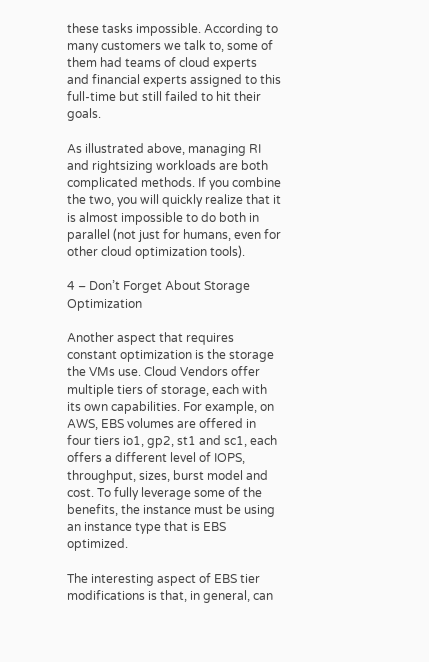these tasks impossible. According to many customers we talk to, some of them had teams of cloud experts and financial experts assigned to this full-time but still failed to hit their goals.

As illustrated above, managing RI and rightsizing workloads are both complicated methods. If you combine the two, you will quickly realize that it is almost impossible to do both in parallel (not just for humans, even for other cloud optimization tools).

4 – Don’t Forget About Storage Optimization

Another aspect that requires constant optimization is the storage the VMs use. Cloud Vendors offer multiple tiers of storage, each with its own capabilities. For example, on AWS, EBS volumes are offered in four tiers io1, gp2, st1 and sc1, each offers a different level of IOPS, throughput, sizes, burst model and cost. To fully leverage some of the benefits, the instance must be using an instance type that is EBS optimized.

The interesting aspect of EBS tier modifications is that, in general, can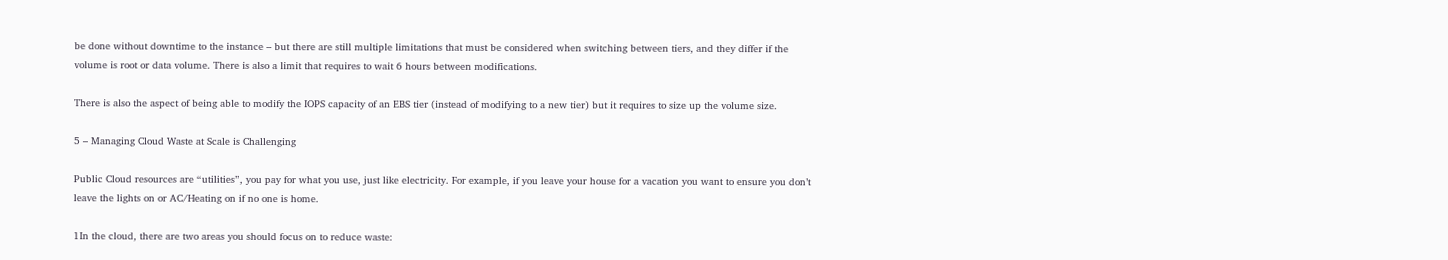be done without downtime to the instance – but there are still multiple limitations that must be considered when switching between tiers, and they differ if the volume is root or data volume. There is also a limit that requires to wait 6 hours between modifications.

There is also the aspect of being able to modify the IOPS capacity of an EBS tier (instead of modifying to a new tier) but it requires to size up the volume size.

5 – Managing Cloud Waste at Scale is Challenging

Public Cloud resources are “utilities”, you pay for what you use, just like electricity. For example, if you leave your house for a vacation you want to ensure you don’t leave the lights on or AC/Heating on if no one is home.

1In the cloud, there are two areas you should focus on to reduce waste: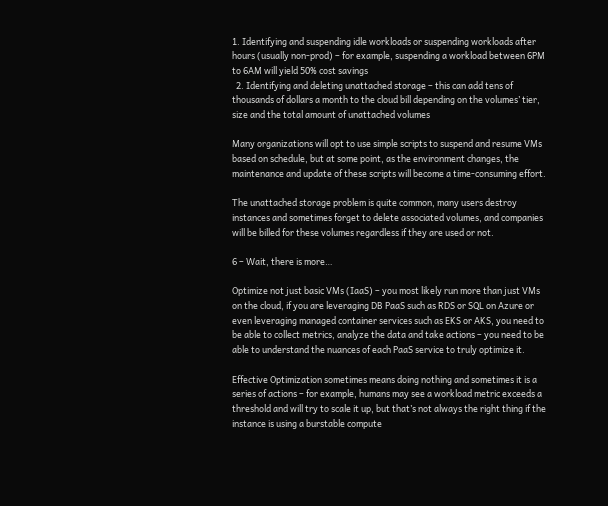1. Identifying and suspending idle workloads or suspending workloads after hours (usually non-prod) – for example, suspending a workload between 6PM to 6AM will yield 50% cost savings
  2. Identifying and deleting unattached storage – this can add tens of thousands of dollars a month to the cloud bill depending on the volumes’ tier, size and the total amount of unattached volumes

Many organizations will opt to use simple scripts to suspend and resume VMs based on schedule, but at some point, as the environment changes, the maintenance and update of these scripts will become a time-consuming effort.

The unattached storage problem is quite common, many users destroy instances and sometimes forget to delete associated volumes, and companies will be billed for these volumes regardless if they are used or not.

6 – Wait, there is more…

Optimize not just basic VMs (IaaS) – you most likely run more than just VMs on the cloud, if you are leveraging DB PaaS such as RDS or SQL on Azure or even leveraging managed container services such as EKS or AKS, you need to be able to collect metrics, analyze the data and take actions – you need to be able to understand the nuances of each PaaS service to truly optimize it.

Effective Optimization sometimes means doing nothing and sometimes it is a series of actions – for example, humans may see a workload metric exceeds a threshold and will try to scale it up, but that’s not always the right thing if the instance is using a burstable compute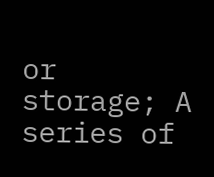or storage; A series of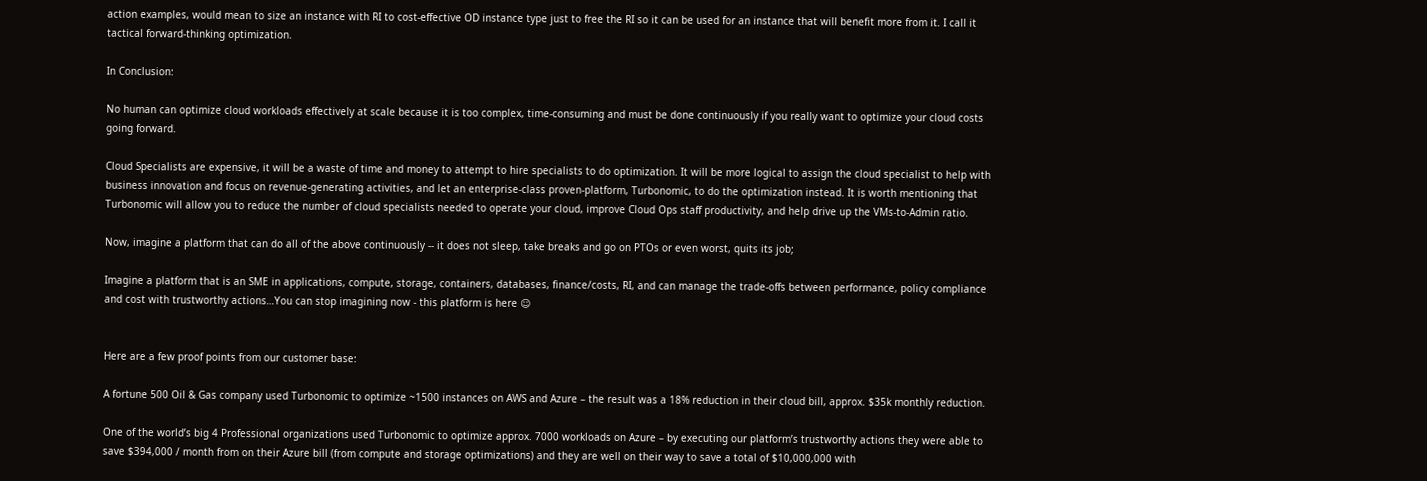action examples, would mean to size an instance with RI to cost-effective OD instance type just to free the RI so it can be used for an instance that will benefit more from it. I call it tactical forward-thinking optimization.

In Conclusion:

No human can optimize cloud workloads effectively at scale because it is too complex, time-consuming and must be done continuously if you really want to optimize your cloud costs going forward.

Cloud Specialists are expensive, it will be a waste of time and money to attempt to hire specialists to do optimization. It will be more logical to assign the cloud specialist to help with business innovation and focus on revenue-generating activities, and let an enterprise-class proven-platform, Turbonomic, to do the optimization instead. It is worth mentioning that Turbonomic will allow you to reduce the number of cloud specialists needed to operate your cloud, improve Cloud Ops staff productivity, and help drive up the VMs-to-Admin ratio.

Now, imagine a platform that can do all of the above continuously -- it does not sleep, take breaks and go on PTOs or even worst, quits its job;

Imagine a platform that is an SME in applications, compute, storage, containers, databases, finance/costs, RI, and can manage the trade-offs between performance, policy compliance and cost with trustworthy actions…You can stop imagining now - this platform is here ☺


Here are a few proof points from our customer base:

A fortune 500 Oil & Gas company used Turbonomic to optimize ~1500 instances on AWS and Azure – the result was a 18% reduction in their cloud bill, approx. $35k monthly reduction.

One of the world’s big 4 Professional organizations used Turbonomic to optimize approx. 7000 workloads on Azure – by executing our platform’s trustworthy actions they were able to save $394,000 / month from on their Azure bill (from compute and storage optimizations) and they are well on their way to save a total of $10,000,000 with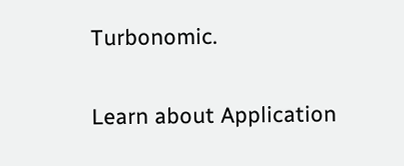Turbonomic.

Learn about Application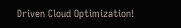Driven Cloud Optimization!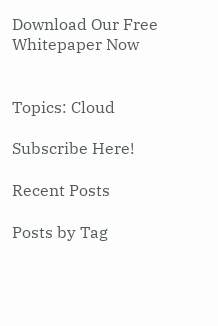Download Our Free Whitepaper Now


Topics: Cloud

Subscribe Here!

Recent Posts

Posts by Tag